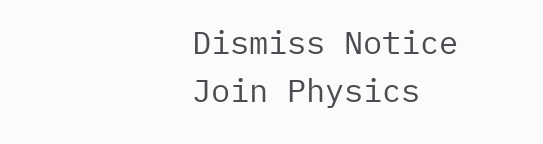Dismiss Notice
Join Physics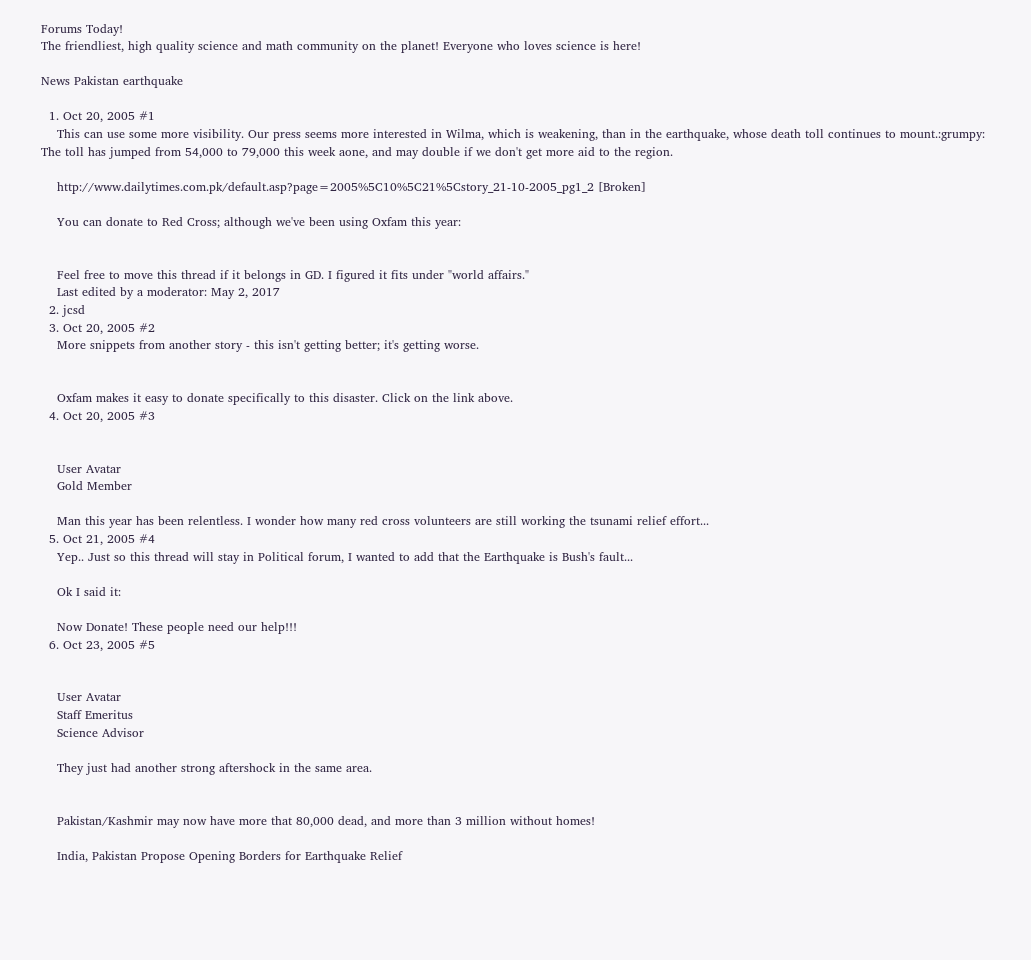Forums Today!
The friendliest, high quality science and math community on the planet! Everyone who loves science is here!

News Pakistan earthquake

  1. Oct 20, 2005 #1
    This can use some more visibility. Our press seems more interested in Wilma, which is weakening, than in the earthquake, whose death toll continues to mount.:grumpy: The toll has jumped from 54,000 to 79,000 this week aone, and may double if we don't get more aid to the region.

    http://www.dailytimes.com.pk/default.asp?page=2005%5C10%5C21%5Cstory_21-10-2005_pg1_2 [Broken]

    You can donate to Red Cross; although we've been using Oxfam this year:


    Feel free to move this thread if it belongs in GD. I figured it fits under "world affairs."
    Last edited by a moderator: May 2, 2017
  2. jcsd
  3. Oct 20, 2005 #2
    More snippets from another story - this isn't getting better; it's getting worse.


    Oxfam makes it easy to donate specifically to this disaster. Click on the link above.
  4. Oct 20, 2005 #3


    User Avatar
    Gold Member

    Man this year has been relentless. I wonder how many red cross volunteers are still working the tsunami relief effort...
  5. Oct 21, 2005 #4
    Yep.. Just so this thread will stay in Political forum, I wanted to add that the Earthquake is Bush's fault...

    Ok I said it:

    Now Donate! These people need our help!!!
  6. Oct 23, 2005 #5


    User Avatar
    Staff Emeritus
    Science Advisor

    They just had another strong aftershock in the same area.


    Pakistan/Kashmir may now have more that 80,000 dead, and more than 3 million without homes!

    India, Pakistan Propose Opening Borders for Earthquake Relief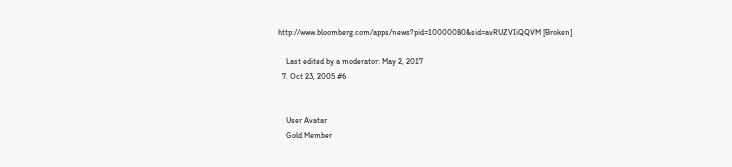http://www.bloomberg.com/apps/news?pid=10000080&sid=avRUZVIiQQVM [Broken]

    Last edited by a moderator: May 2, 2017
  7. Oct 23, 2005 #6


    User Avatar
    Gold Member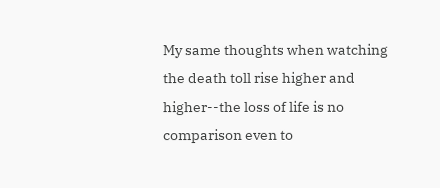My same thoughts when watching the death toll rise higher and higher--the loss of life is no comparison even to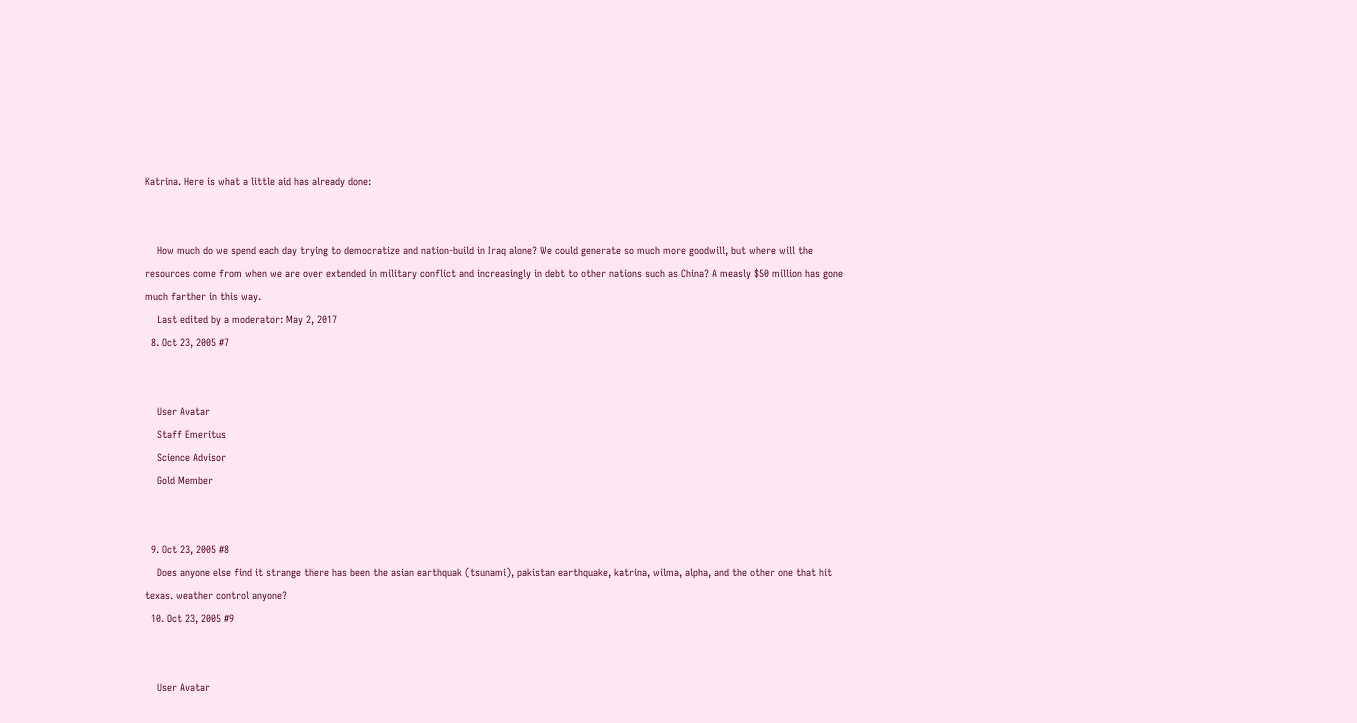Katrina. Here is what a little aid has already done:


    How much do we spend each day trying to democratize and nation-build in Iraq alone? We could generate so much more goodwill, but where will the resources come from when we are over extended in military conflict and increasingly in debt to other nations such as China? A measly $50 million has gone much farther in this way.
    Last edited by a moderator: May 2, 2017
  8. Oct 23, 2005 #7


    User Avatar
    Staff Emeritus
    Science Advisor
    Gold Member


  9. Oct 23, 2005 #8
    Does anyone else find it strange there has been the asian earthquak (tsunami), pakistan earthquake, katrina, wilma, alpha, and the other one that hit texas. weather control anyone?
  10. Oct 23, 2005 #9


    User Avatar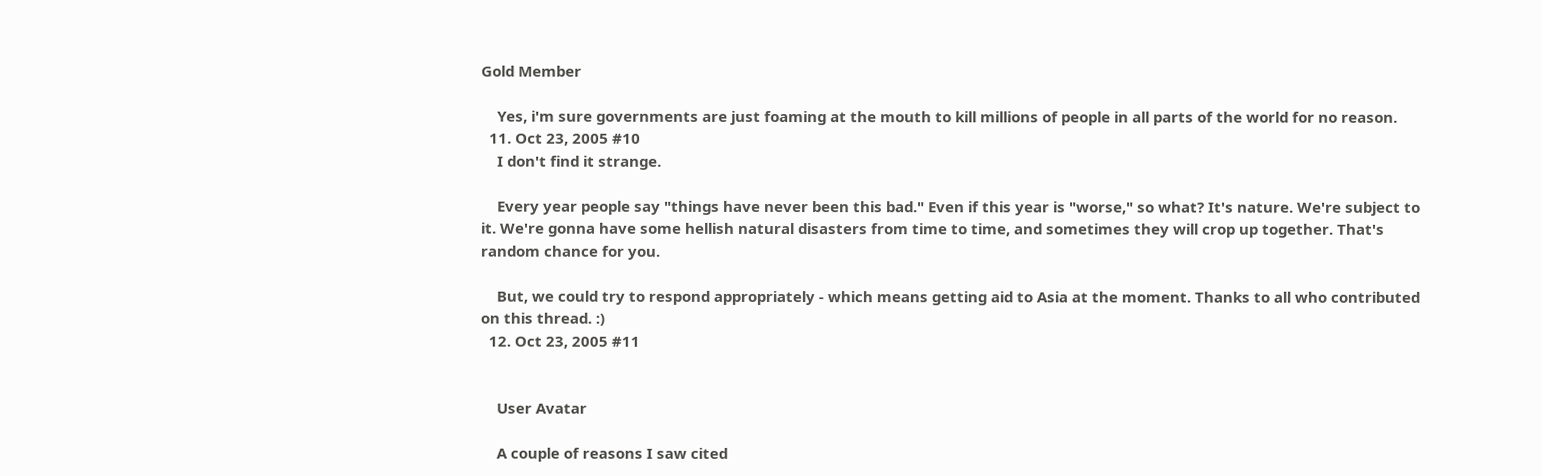Gold Member

    Yes, i'm sure governments are just foaming at the mouth to kill millions of people in all parts of the world for no reason.
  11. Oct 23, 2005 #10
    I don't find it strange.

    Every year people say "things have never been this bad." Even if this year is "worse," so what? It's nature. We're subject to it. We're gonna have some hellish natural disasters from time to time, and sometimes they will crop up together. That's random chance for you.

    But, we could try to respond appropriately - which means getting aid to Asia at the moment. Thanks to all who contributed on this thread. :)
  12. Oct 23, 2005 #11


    User Avatar

    A couple of reasons I saw cited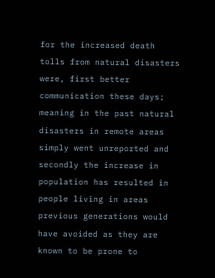for the increased death tolls from natural disasters were, first better communication these days; meaning in the past natural disasters in remote areas simply went unreported and secondly the increase in population has resulted in people living in areas previous generations would have avoided as they are known to be prone to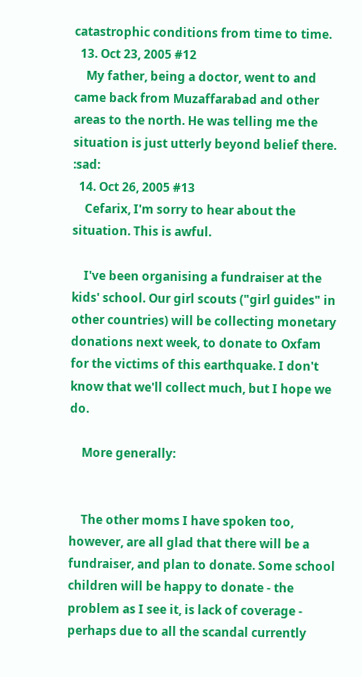catastrophic conditions from time to time.
  13. Oct 23, 2005 #12
    My father, being a doctor, went to and came back from Muzaffarabad and other areas to the north. He was telling me the situation is just utterly beyond belief there. :sad:
  14. Oct 26, 2005 #13
    Cefarix, I'm sorry to hear about the situation. This is awful.

    I've been organising a fundraiser at the kids' school. Our girl scouts ("girl guides" in other countries) will be collecting monetary donations next week, to donate to Oxfam for the victims of this earthquake. I don't know that we'll collect much, but I hope we do.

    More generally:


    The other moms I have spoken too, however, are all glad that there will be a fundraiser, and plan to donate. Some school children will be happy to donate - the problem as I see it, is lack of coverage - perhaps due to all the scandal currently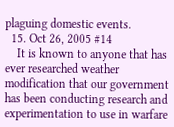plaguing domestic events.
  15. Oct 26, 2005 #14
    It is known to anyone that has ever researched weather modification that our government has been conducting research and experimentation to use in warfare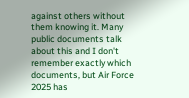against others without them knowing it. Many public documents talk about this and I don't remember exactly which documents, but Air Force 2025 has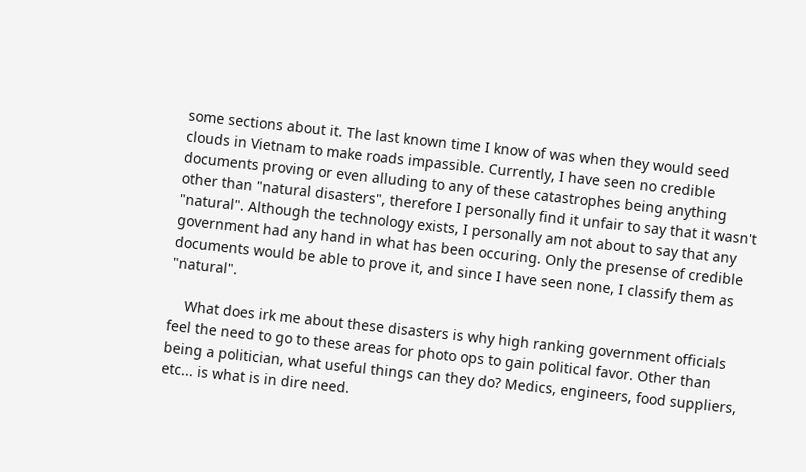some sections about it. The last known time I know of was when they would seed clouds in Vietnam to make roads impassible. Currently, I have seen no credible documents proving or even alluding to any of these catastrophes being anything other than "natural disasters", therefore I personally find it unfair to say that it wasn't "natural". Although the technology exists, I personally am not about to say that any government had any hand in what has been occuring. Only the presense of credible documents would be able to prove it, and since I have seen none, I classify them as "natural".

    What does irk me about these disasters is why high ranking government officials feel the need to go to these areas for photo ops to gain political favor. Other than being a politician, what useful things can they do? Medics, engineers, food suppliers, etc... is what is in dire need.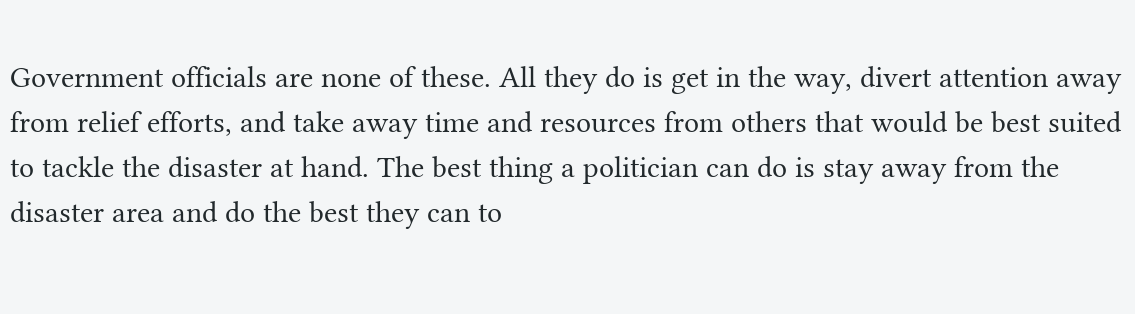Government officials are none of these. All they do is get in the way, divert attention away from relief efforts, and take away time and resources from others that would be best suited to tackle the disaster at hand. The best thing a politician can do is stay away from the disaster area and do the best they can to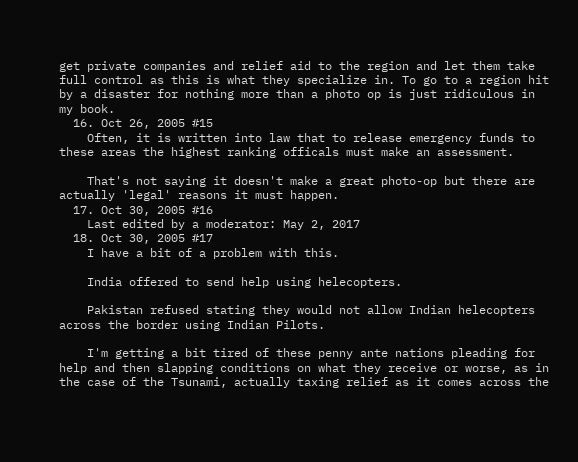get private companies and relief aid to the region and let them take full control as this is what they specialize in. To go to a region hit by a disaster for nothing more than a photo op is just ridiculous in my book.
  16. Oct 26, 2005 #15
    Often, it is written into law that to release emergency funds to these areas the highest ranking officals must make an assessment.

    That's not saying it doesn't make a great photo-op but there are actually 'legal' reasons it must happen.
  17. Oct 30, 2005 #16
    Last edited by a moderator: May 2, 2017
  18. Oct 30, 2005 #17
    I have a bit of a problem with this.

    India offered to send help using helecopters.

    Pakistan refused stating they would not allow Indian helecopters across the border using Indian Pilots.

    I'm getting a bit tired of these penny ante nations pleading for help and then slapping conditions on what they receive or worse, as in the case of the Tsunami, actually taxing relief as it comes across the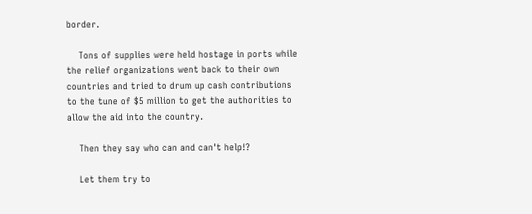border.

    Tons of supplies were held hostage in ports while the relief organizations went back to their own countries and tried to drum up cash contributions to the tune of $5 million to get the authorities to allow the aid into the country.

    Then they say who can and can't help!?

    Let them try to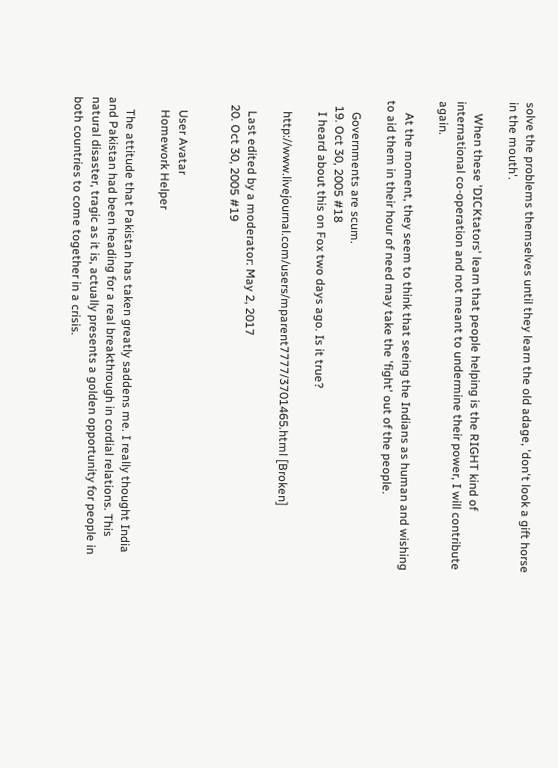solve the problems themselves until they learn the old adage, 'don't look a gift horse in the mouth'.

    When these 'DICKtators' learn that people helping is the RIGHT kind of international co-operation and not meant to undermine their power, I will contribute again.

    At the moment, they seem to think that seeing the Indians as human and wishing to aid them in their hour of need may take the 'fight' out of the people.

    Governments are scum.
  19. Oct 30, 2005 #18
    I heard about this on Fox two days ago. Is it true?

    http://www.livejournal.com/users/mparent7777/3701465.html [Broken]

    Last edited by a moderator: May 2, 2017
  20. Oct 30, 2005 #19


    User Avatar
    Homework Helper

    The attitude that Pakistan has taken greatly saddens me. I really thought India and Pakistan had been heading for a real breakthrough in cordial relations. This natural disaster, tragic as it is, actually presents a golden opportunity for people in both countries to come together in a crisis.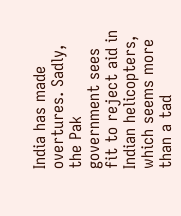India has made overtures. Sadly, the Pak government sees fit to reject aid in Indian helicopters, which seems more than a tad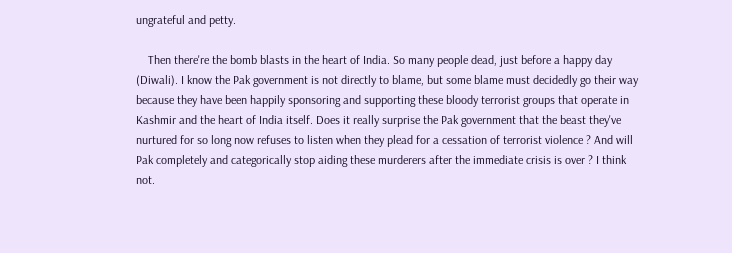ungrateful and petty.

    Then there're the bomb blasts in the heart of India. So many people dead, just before a happy day (Diwali). I know the Pak government is not directly to blame, but some blame must decidedly go their way because they have been happily sponsoring and supporting these bloody terrorist groups that operate in Kashmir and the heart of India itself. Does it really surprise the Pak government that the beast they've nurtured for so long now refuses to listen when they plead for a cessation of terrorist violence ? And will Pak completely and categorically stop aiding these murderers after the immediate crisis is over ? I think not.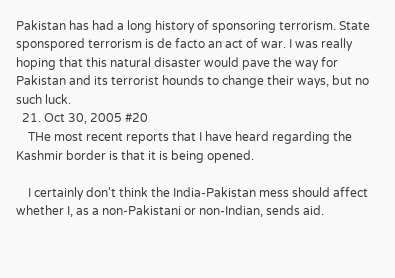Pakistan has had a long history of sponsoring terrorism. State sponspored terrorism is de facto an act of war. I was really hoping that this natural disaster would pave the way for Pakistan and its terrorist hounds to change their ways, but no such luck.
  21. Oct 30, 2005 #20
    THe most recent reports that I have heard regarding the Kashmir border is that it is being opened.

    I certainly don't think the India-Pakistan mess should affect whether I, as a non-Pakistani or non-Indian, sends aid.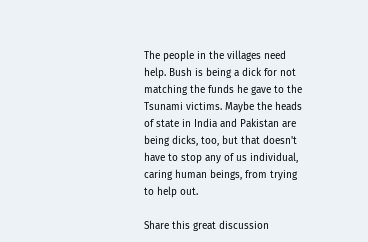The people in the villages need help. Bush is being a dick for not matching the funds he gave to the Tsunami victims. Maybe the heads of state in India and Pakistan are being dicks, too, but that doesn't have to stop any of us individual, caring human beings, from trying to help out.

Share this great discussion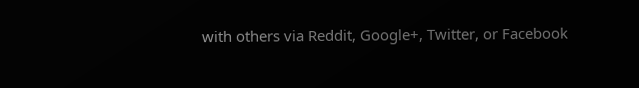with others via Reddit, Google+, Twitter, or Facebook